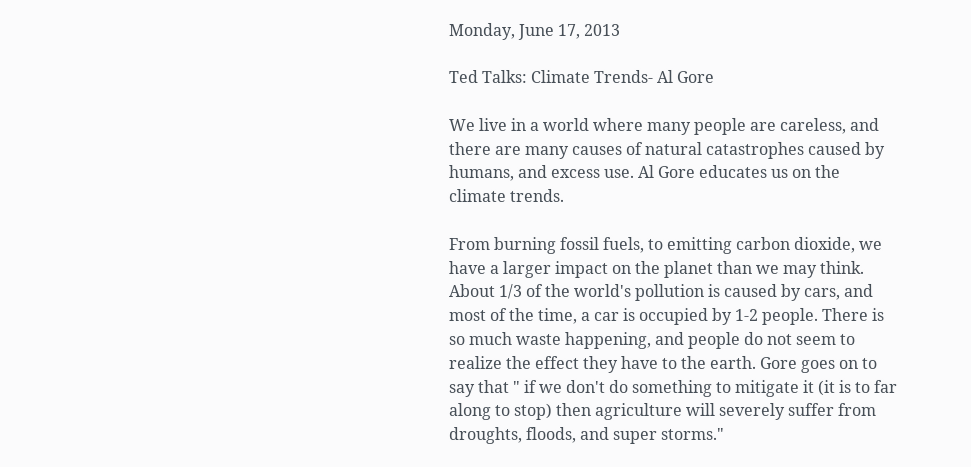Monday, June 17, 2013

Ted Talks: Climate Trends- Al Gore

We live in a world where many people are careless, and there are many causes of natural catastrophes caused by humans, and excess use. Al Gore educates us on the climate trends.

From burning fossil fuels, to emitting carbon dioxide, we have a larger impact on the planet than we may think. About 1/3 of the world's pollution is caused by cars, and most of the time, a car is occupied by 1-2 people. There is so much waste happening, and people do not seem to realize the effect they have to the earth. Gore goes on to say that " if we don't do something to mitigate it (it is to far along to stop) then agriculture will severely suffer from droughts, floods, and super storms."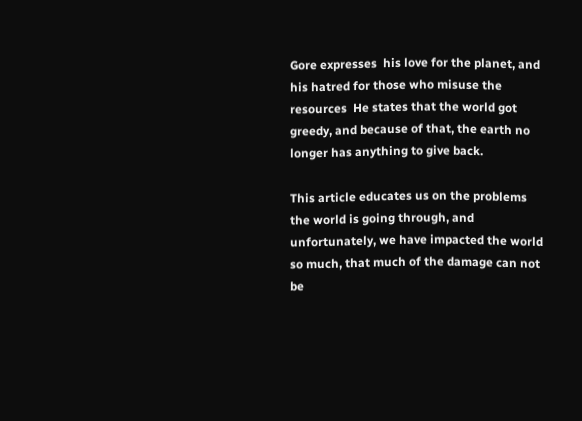Gore expresses  his love for the planet, and his hatred for those who misuse the resources  He states that the world got greedy, and because of that, the earth no longer has anything to give back.

This article educates us on the problems the world is going through, and unfortunately, we have impacted the world so much, that much of the damage can not be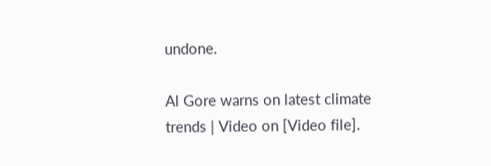undone.

Al Gore warns on latest climate trends | Video on [Video file].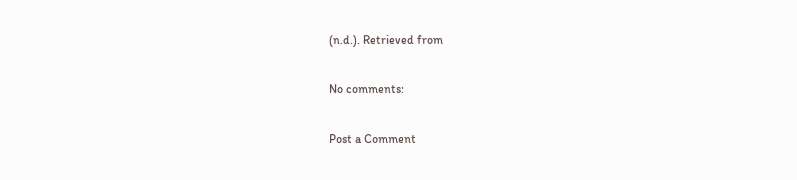(n.d.). Retrieved from

No comments:

Post a Comment